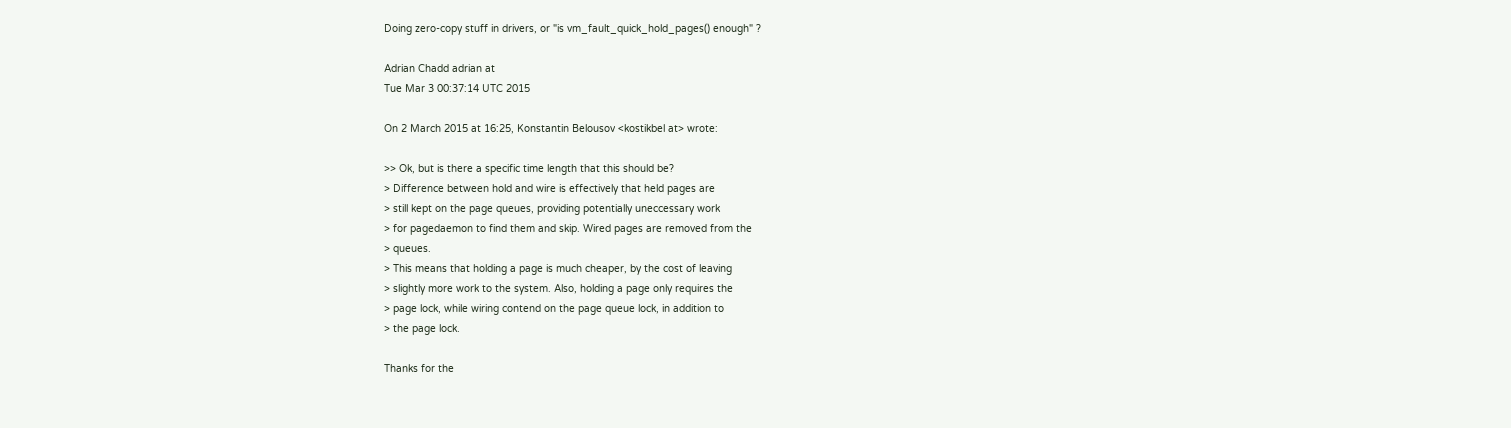Doing zero-copy stuff in drivers, or "is vm_fault_quick_hold_pages() enough" ?

Adrian Chadd adrian at
Tue Mar 3 00:37:14 UTC 2015

On 2 March 2015 at 16:25, Konstantin Belousov <kostikbel at> wrote:

>> Ok, but is there a specific time length that this should be?
> Difference between hold and wire is effectively that held pages are
> still kept on the page queues, providing potentially uneccessary work
> for pagedaemon to find them and skip. Wired pages are removed from the
> queues.
> This means that holding a page is much cheaper, by the cost of leaving
> slightly more work to the system. Also, holding a page only requires the
> page lock, while wiring contend on the page queue lock, in addition to
> the page lock.

Thanks for the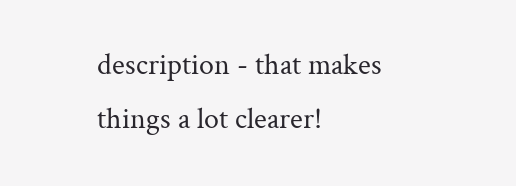description - that makes things a lot clearer!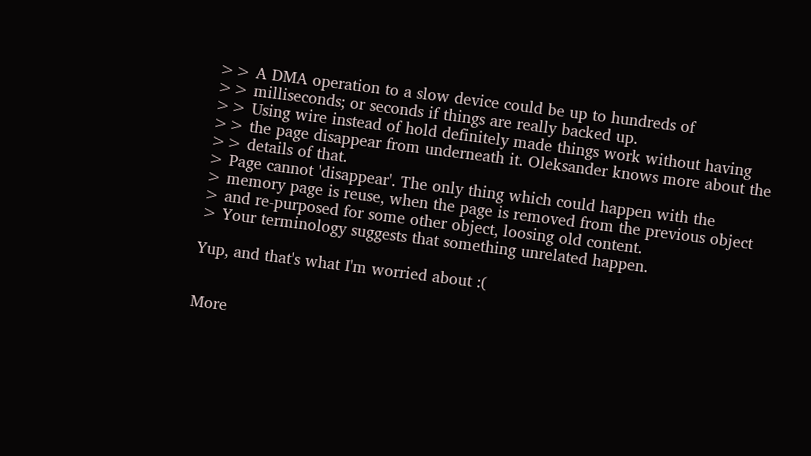>> A DMA operation to a slow device could be up to hundreds of
>> milliseconds; or seconds if things are really backed up.
>> Using wire instead of hold definitely made things work without having
>> the page disappear from underneath it. Oleksander knows more about the
>> details of that.
> Page cannot 'disappear'. The only thing which could happen with the
> memory page is reuse, when the page is removed from the previous object
> and re-purposed for some other object, loosing old content.
> Your terminology suggests that something unrelated happen.

Yup, and that's what I'm worried about :(


More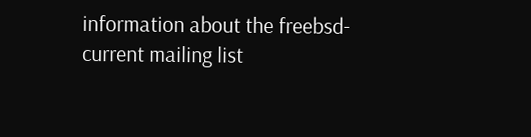information about the freebsd-current mailing list